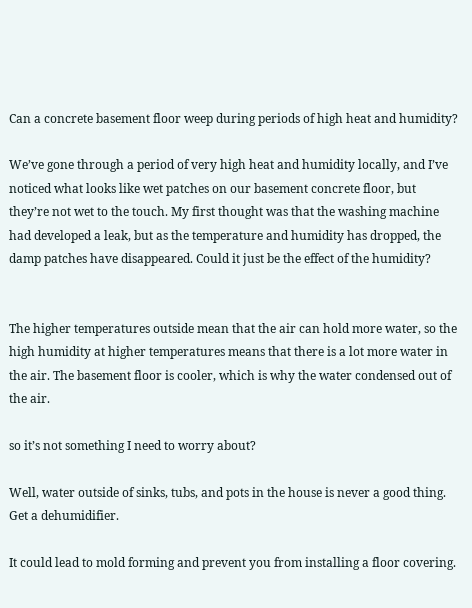Can a concrete basement floor weep during periods of high heat and humidity?

We’ve gone through a period of very high heat and humidity locally, and I’ve noticed what looks like wet patches on our basement concrete floor, but they’re not wet to the touch. My first thought was that the washing machine had developed a leak, but as the temperature and humidity has dropped, the damp patches have disappeared. Could it just be the effect of the humidity?


The higher temperatures outside mean that the air can hold more water, so the high humidity at higher temperatures means that there is a lot more water in the air. The basement floor is cooler, which is why the water condensed out of the air.

so it’s not something I need to worry about?

Well, water outside of sinks, tubs, and pots in the house is never a good thing. Get a dehumidifier.

It could lead to mold forming and prevent you from installing a floor covering.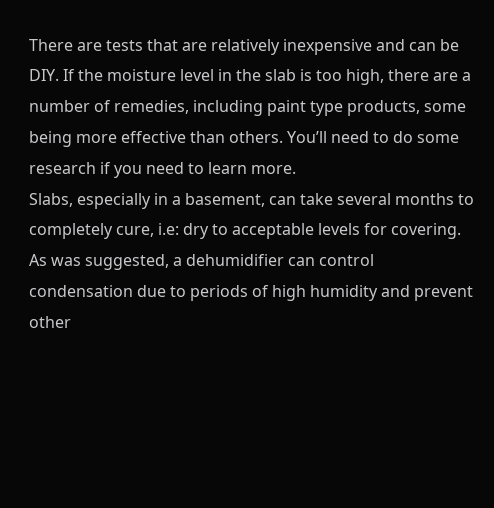There are tests that are relatively inexpensive and can be DIY. If the moisture level in the slab is too high, there are a number of remedies, including paint type products, some being more effective than others. You’ll need to do some research if you need to learn more.
Slabs, especially in a basement, can take several months to completely cure, i.e: dry to acceptable levels for covering.
As was suggested, a dehumidifier can control condensation due to periods of high humidity and prevent other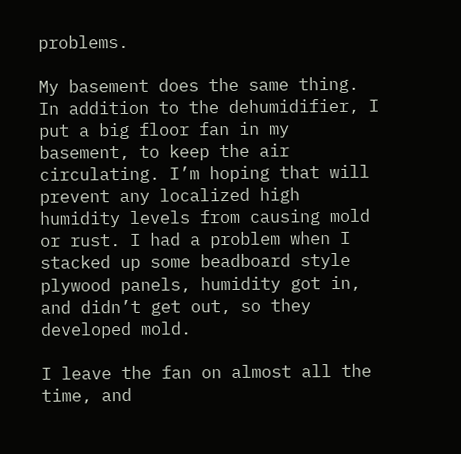problems.

My basement does the same thing. In addition to the dehumidifier, I put a big floor fan in my basement, to keep the air circulating. I’m hoping that will prevent any localized high humidity levels from causing mold or rust. I had a problem when I stacked up some beadboard style plywood panels, humidity got in, and didn’t get out, so they developed mold.

I leave the fan on almost all the time, and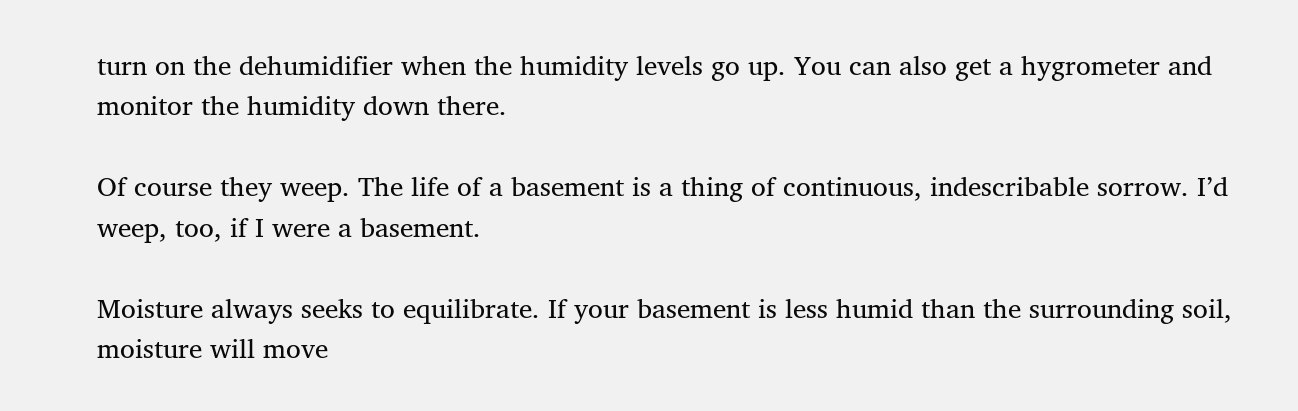turn on the dehumidifier when the humidity levels go up. You can also get a hygrometer and monitor the humidity down there.

Of course they weep. The life of a basement is a thing of continuous, indescribable sorrow. I’d weep, too, if I were a basement.

Moisture always seeks to equilibrate. If your basement is less humid than the surrounding soil, moisture will move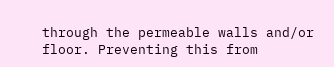through the permeable walls and/or floor. Preventing this from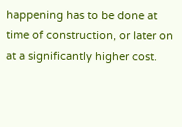happening has to be done at time of construction, or later on at a significantly higher cost.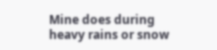Mine does during heavy rains or snow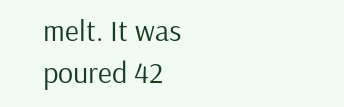melt. It was poured 42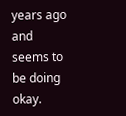years ago and seems to be doing okay.